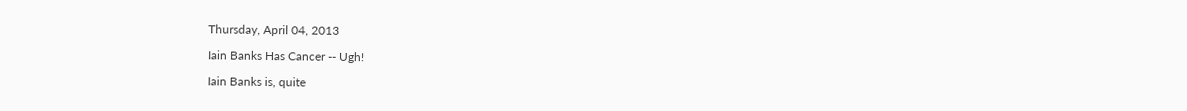Thursday, April 04, 2013

Iain Banks Has Cancer -- Ugh!

Iain Banks is, quite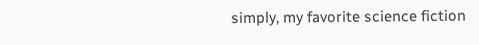simply, my favorite science fiction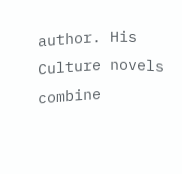author. His Culture novels combine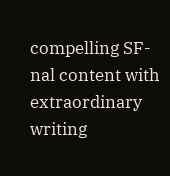compelling SF-nal content with extraordinary writing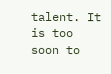talent. It is too soon to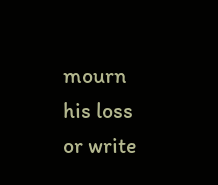mourn his loss or write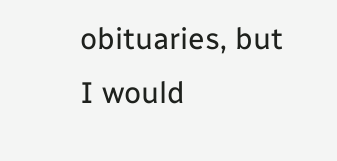obituaries, but I would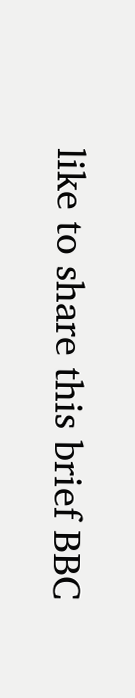like to share this brief BBC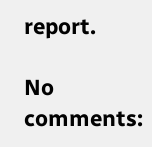report.

No comments: